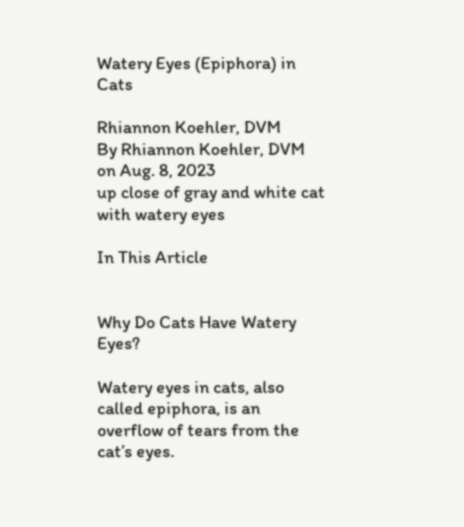Watery Eyes (Epiphora) in Cats

Rhiannon Koehler, DVM
By Rhiannon Koehler, DVM on Aug. 8, 2023
up close of gray and white cat with watery eyes

In This Article


Why Do Cats Have Watery Eyes?

Watery eyes in cats, also called epiphora, is an overflow of tears from the cat’s eyes.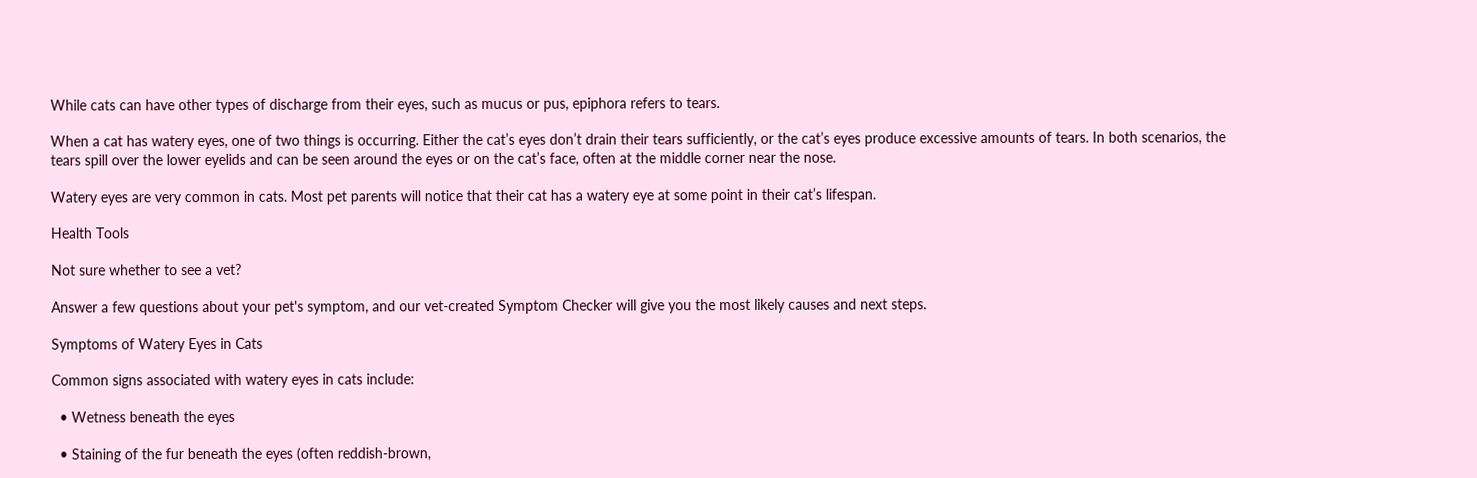While cats can have other types of discharge from their eyes, such as mucus or pus, epiphora refers to tears.

When a cat has watery eyes, one of two things is occurring. Either the cat’s eyes don’t drain their tears sufficiently, or the cat’s eyes produce excessive amounts of tears. In both scenarios, the tears spill over the lower eyelids and can be seen around the eyes or on the cat’s face, often at the middle corner near the nose.

Watery eyes are very common in cats. Most pet parents will notice that their cat has a watery eye at some point in their cat’s lifespan.

Health Tools

Not sure whether to see a vet?

Answer a few questions about your pet's symptom, and our vet-created Symptom Checker will give you the most likely causes and next steps.

Symptoms of Watery Eyes in Cats

Common signs associated with watery eyes in cats include:

  • Wetness beneath the eyes

  • Staining of the fur beneath the eyes (often reddish-brown,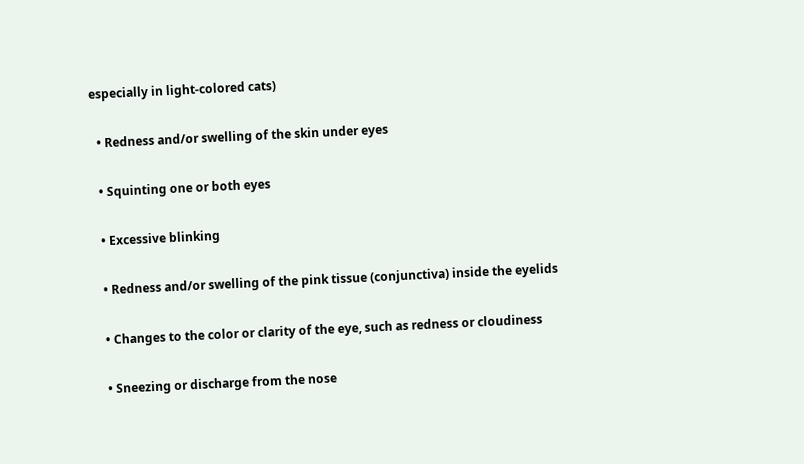especially in light-colored cats)

  • Redness and/or swelling of the skin under eyes

  • Squinting one or both eyes

  • Excessive blinking

  • Redness and/or swelling of the pink tissue (conjunctiva) inside the eyelids

  • Changes to the color or clarity of the eye, such as redness or cloudiness

  • Sneezing or discharge from the nose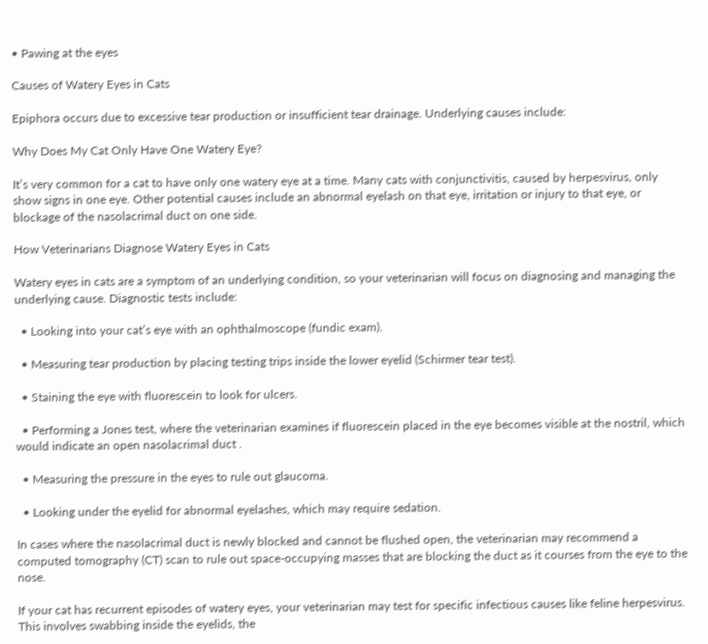• Pawing at the eyes

Causes of Watery Eyes in Cats

Epiphora occurs due to excessive tear production or insufficient tear drainage. Underlying causes include:

Why Does My Cat Only Have One Watery Eye?

It’s very common for a cat to have only one watery eye at a time. Many cats with conjunctivitis, caused by herpesvirus, only show signs in one eye. Other potential causes include an abnormal eyelash on that eye, irritation or injury to that eye, or blockage of the nasolacrimal duct on one side.

How Veterinarians Diagnose Watery Eyes in Cats

Watery eyes in cats are a symptom of an underlying condition, so your veterinarian will focus on diagnosing and managing the underlying cause. Diagnostic tests include:

  • Looking into your cat’s eye with an ophthalmoscope (fundic exam).

  • Measuring tear production by placing testing trips inside the lower eyelid (Schirmer tear test).

  • Staining the eye with fluorescein to look for ulcers.

  • Performing a Jones test, where the veterinarian examines if fluorescein placed in the eye becomes visible at the nostril, which would indicate an open nasolacrimal duct .

  • Measuring the pressure in the eyes to rule out glaucoma.

  • Looking under the eyelid for abnormal eyelashes, which may require sedation.

In cases where the nasolacrimal duct is newly blocked and cannot be flushed open, the veterinarian may recommend a computed tomography (CT) scan to rule out space-occupying masses that are blocking the duct as it courses from the eye to the nose.

If your cat has recurrent episodes of watery eyes, your veterinarian may test for specific infectious causes like feline herpesvirus. This involves swabbing inside the eyelids, the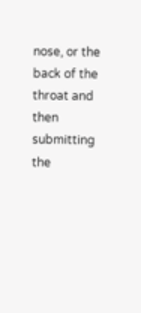nose, or the back of the throat and then submitting the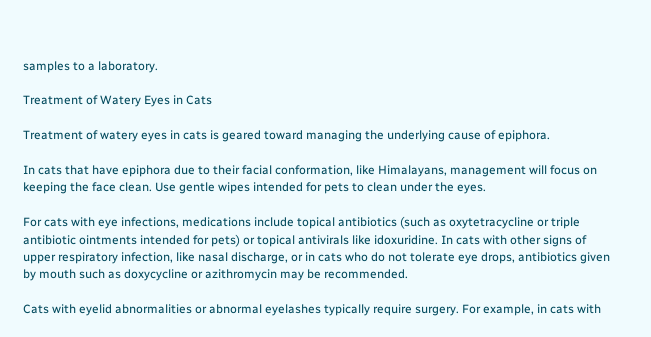samples to a laboratory.

Treatment of Watery Eyes in Cats

Treatment of watery eyes in cats is geared toward managing the underlying cause of epiphora.

In cats that have epiphora due to their facial conformation, like Himalayans, management will focus on keeping the face clean. Use gentle wipes intended for pets to clean under the eyes.

For cats with eye infections, medications include topical antibiotics (such as oxytetracycline or triple antibiotic ointments intended for pets) or topical antivirals like idoxuridine. In cats with other signs of upper respiratory infection, like nasal discharge, or in cats who do not tolerate eye drops, antibiotics given by mouth such as doxycycline or azithromycin may be recommended.

Cats with eyelid abnormalities or abnormal eyelashes typically require surgery. For example, in cats with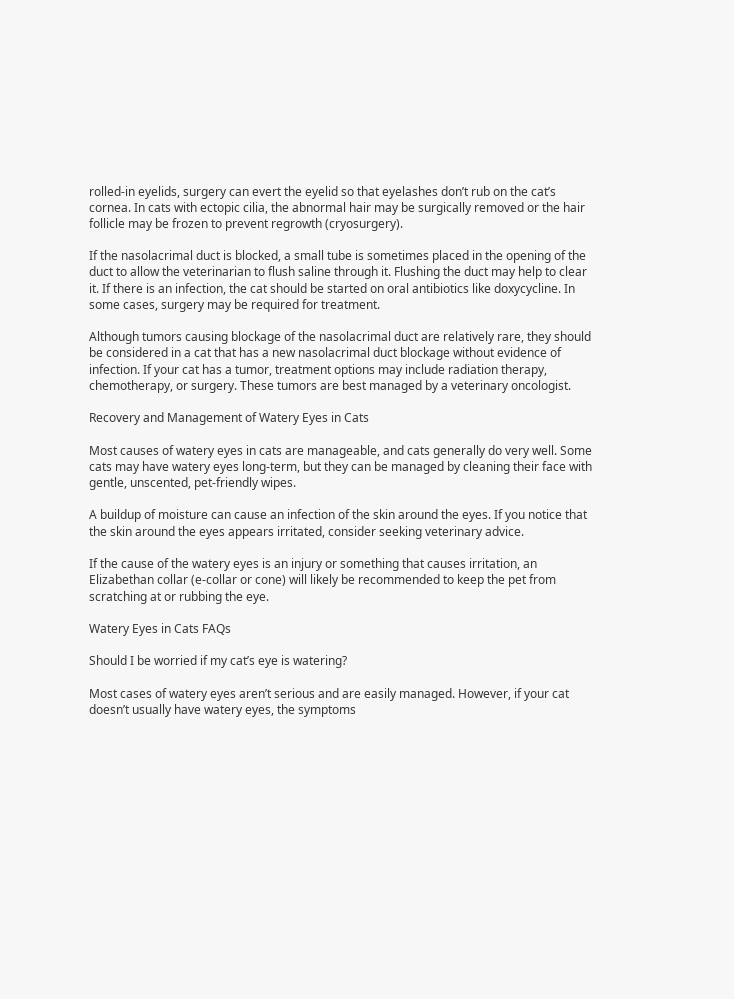rolled-in eyelids, surgery can evert the eyelid so that eyelashes don’t rub on the cat’s cornea. In cats with ectopic cilia, the abnormal hair may be surgically removed or the hair follicle may be frozen to prevent regrowth (cryosurgery).

If the nasolacrimal duct is blocked, a small tube is sometimes placed in the opening of the duct to allow the veterinarian to flush saline through it. Flushing the duct may help to clear it. If there is an infection, the cat should be started on oral antibiotics like doxycycline. In some cases, surgery may be required for treatment.

Although tumors causing blockage of the nasolacrimal duct are relatively rare, they should be considered in a cat that has a new nasolacrimal duct blockage without evidence of infection. If your cat has a tumor, treatment options may include radiation therapy, chemotherapy, or surgery. These tumors are best managed by a veterinary oncologist.

Recovery and Management of Watery Eyes in Cats

Most causes of watery eyes in cats are manageable, and cats generally do very well. Some cats may have watery eyes long-term, but they can be managed by cleaning their face with gentle, unscented, pet-friendly wipes.

A buildup of moisture can cause an infection of the skin around the eyes. If you notice that the skin around the eyes appears irritated, consider seeking veterinary advice.

If the cause of the watery eyes is an injury or something that causes irritation, an Elizabethan collar (e-collar or cone) will likely be recommended to keep the pet from scratching at or rubbing the eye.

Watery Eyes in Cats FAQs

Should I be worried if my cat’s eye is watering?

Most cases of watery eyes aren’t serious and are easily managed. However, if your cat doesn’t usually have watery eyes, the symptoms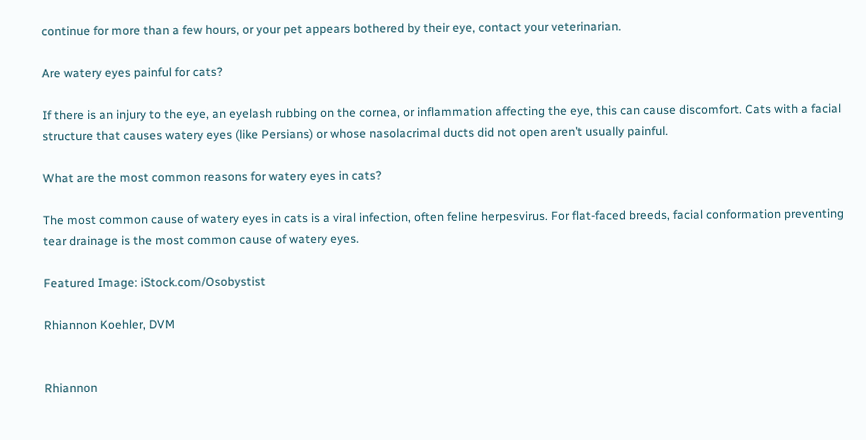continue for more than a few hours, or your pet appears bothered by their eye, contact your veterinarian.

Are watery eyes painful for cats?

If there is an injury to the eye, an eyelash rubbing on the cornea, or inflammation affecting the eye, this can cause discomfort. Cats with a facial structure that causes watery eyes (like Persians) or whose nasolacrimal ducts did not open aren’t usually painful.

What are the most common reasons for watery eyes in cats?

The most common cause of watery eyes in cats is a viral infection, often feline herpesvirus. For flat-faced breeds, facial conformation preventing tear drainage is the most common cause of watery eyes.

Featured Image: iStock.com/Osobystist

Rhiannon Koehler, DVM


Rhiannon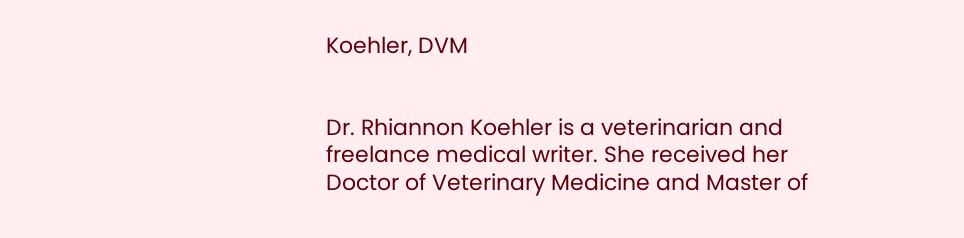Koehler, DVM


Dr. Rhiannon Koehler is a veterinarian and freelance medical writer. She received her Doctor of Veterinary Medicine and Master of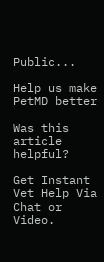Public...

Help us make PetMD better

Was this article helpful?

Get Instant Vet Help Via Chat or Video.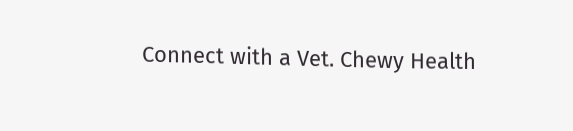Connect with a Vet. Chewy Health